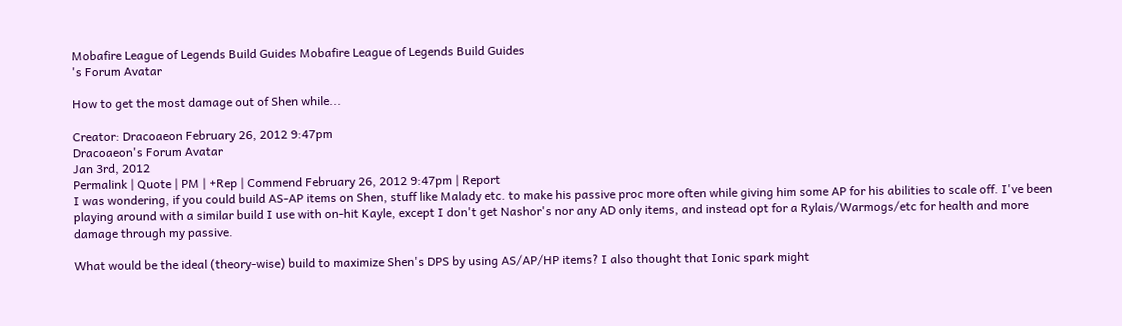Mobafire League of Legends Build Guides Mobafire League of Legends Build Guides
's Forum Avatar

How to get the most damage out of Shen while...

Creator: Dracoaeon February 26, 2012 9:47pm
Dracoaeon's Forum Avatar
Jan 3rd, 2012
Permalink | Quote | PM | +Rep | Commend February 26, 2012 9:47pm | Report
I was wondering, if you could build AS-AP items on Shen, stuff like Malady etc. to make his passive proc more often while giving him some AP for his abilities to scale off. I've been playing around with a similar build I use with on-hit Kayle, except I don't get Nashor's nor any AD only items, and instead opt for a Rylais/Warmogs/etc for health and more damage through my passive.

What would be the ideal (theory-wise) build to maximize Shen's DPS by using AS/AP/HP items? I also thought that Ionic spark might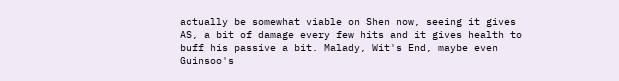actually be somewhat viable on Shen now, seeing it gives AS, a bit of damage every few hits and it gives health to buff his passive a bit. Malady, Wit's End, maybe even Guinsoo's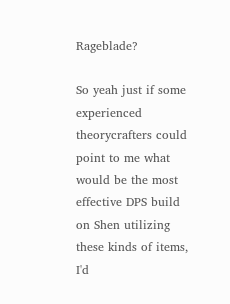Rageblade?

So yeah just if some experienced theorycrafters could point to me what would be the most effective DPS build on Shen utilizing these kinds of items, I'd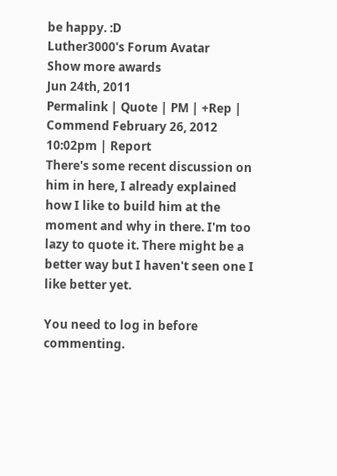be happy. :D
Luther3000's Forum Avatar
Show more awards
Jun 24th, 2011
Permalink | Quote | PM | +Rep | Commend February 26, 2012 10:02pm | Report
There's some recent discussion on him in here, I already explained how I like to build him at the moment and why in there. I'm too lazy to quote it. There might be a better way but I haven't seen one I like better yet.

You need to log in before commenting.